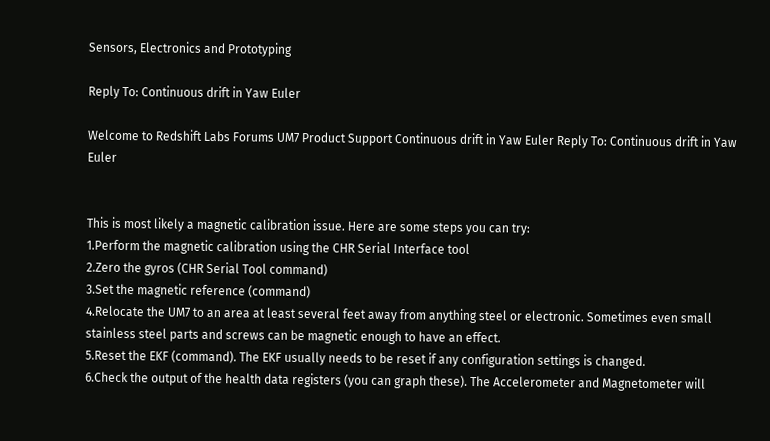Sensors, Electronics and Prototyping

Reply To: Continuous drift in Yaw Euler

Welcome to Redshift Labs Forums UM7 Product Support Continuous drift in Yaw Euler Reply To: Continuous drift in Yaw Euler


This is most likely a magnetic calibration issue. Here are some steps you can try:
1.Perform the magnetic calibration using the CHR Serial Interface tool
2.Zero the gyros (CHR Serial Tool command)
3.Set the magnetic reference (command)
4.Relocate the UM7 to an area at least several feet away from anything steel or electronic. Sometimes even small stainless steel parts and screws can be magnetic enough to have an effect.
5.Reset the EKF (command). The EKF usually needs to be reset if any configuration settings is changed.
6.Check the output of the health data registers (you can graph these). The Accelerometer and Magnetometer will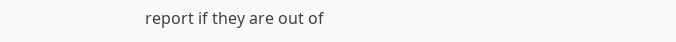report if they are out of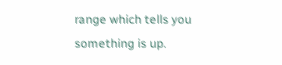range which tells you something is up.